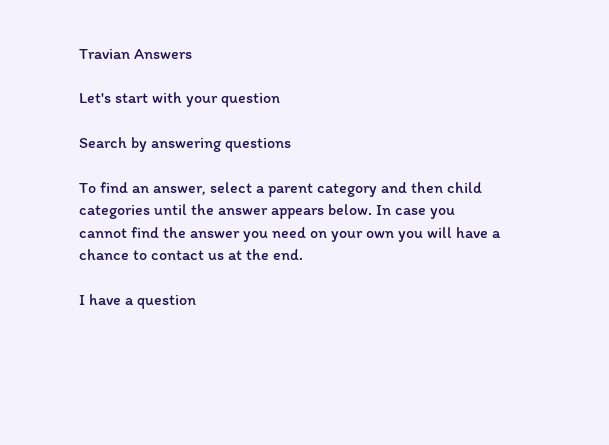Travian Answers

Let's start with your question

Search by answering questions

To find an answer, select a parent category and then child categories until the answer appears below. In case you cannot find the answer you need on your own you will have a chance to contact us at the end.

I have a question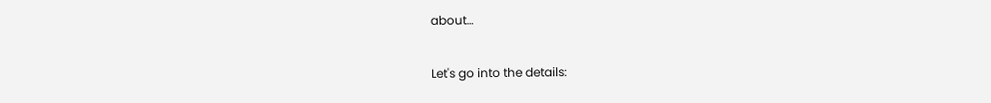about…

Let's go into the details: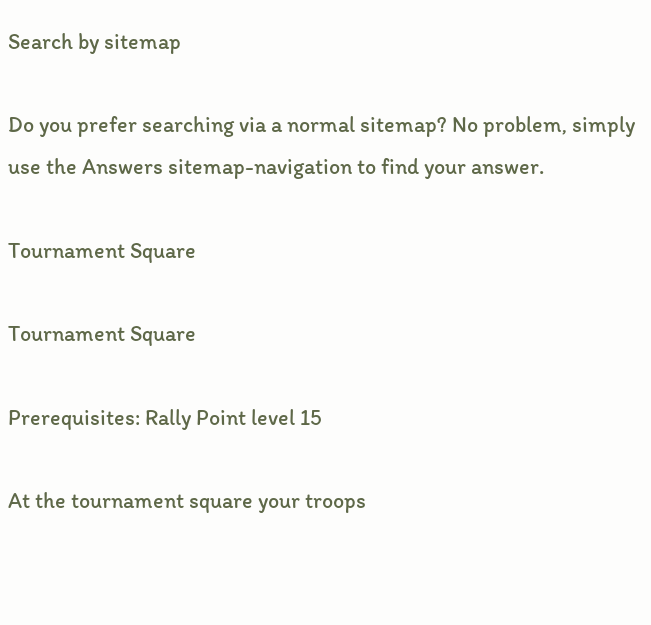Search by sitemap

Do you prefer searching via a normal sitemap? No problem, simply use the Answers sitemap-navigation to find your answer.

Tournament Square

Tournament Square

Prerequisites: Rally Point level 15

At the tournament square your troops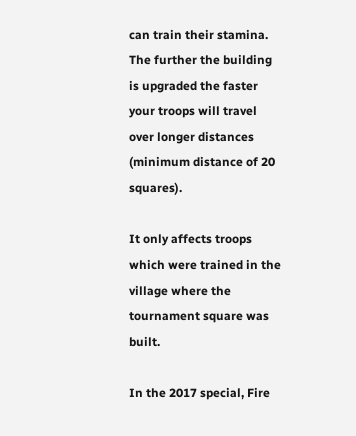can train their stamina. The further the building is upgraded the faster your troops will travel over longer distances (minimum distance of 20 squares).

It only affects troops which were trained in the village where the tournament square was built.

In the 2017 special, Fire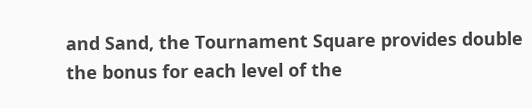and Sand, the Tournament Square provides double the bonus for each level of the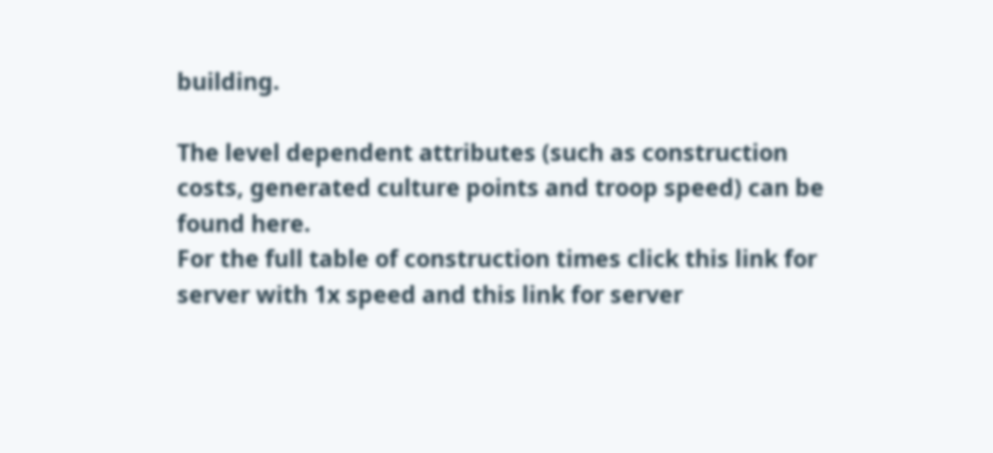building.

The level dependent attributes (such as construction costs, generated culture points and troop speed) can be found here.
For the full table of construction times click this link for server with 1x speed and this link for server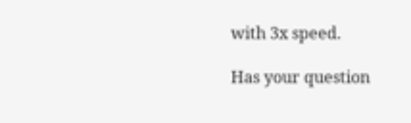with 3x speed.

Has your question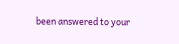been answered to your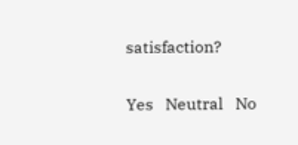satisfaction?

Yes   Neutral   No